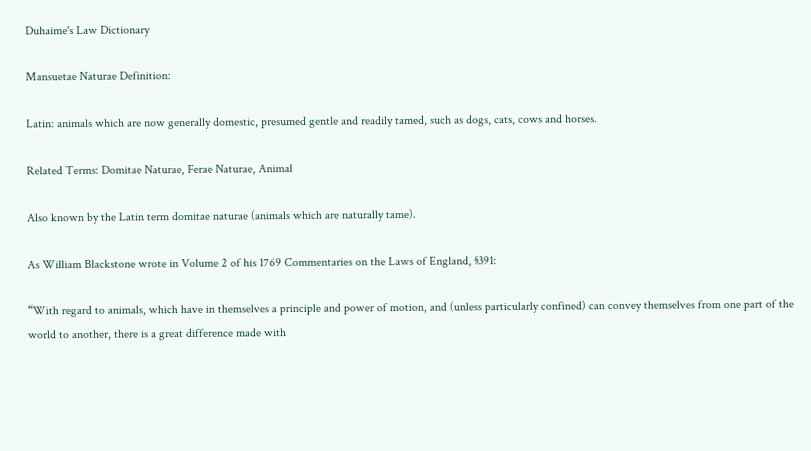Duhaime's Law Dictionary

Mansuetae Naturae Definition:

Latin: animals which are now generally domestic, presumed gentle and readily tamed, such as dogs, cats, cows and horses.

Related Terms: Domitae Naturae, Ferae Naturae, Animal

Also known by the Latin term domitae naturae (animals which are naturally tame).

As William Blackstone wrote in Volume 2 of his 1769 Commentaries on the Laws of England, §391:

“With regard to animals, which have in themselves a principle and power of motion, and (unless particularly confined) can convey themselves from one part of the world to another, there is a great difference made with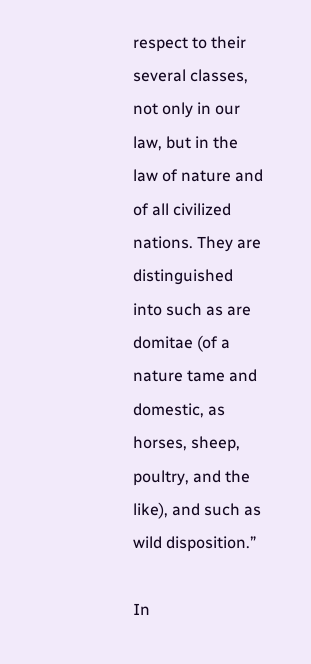respect to their several classes, not only in our law, but in the law of nature and of all civilized nations. They are distinguished into such as are domitae (of a nature tame and domestic, as horses, sheep, poultry, and the like), and such as wild disposition.”

In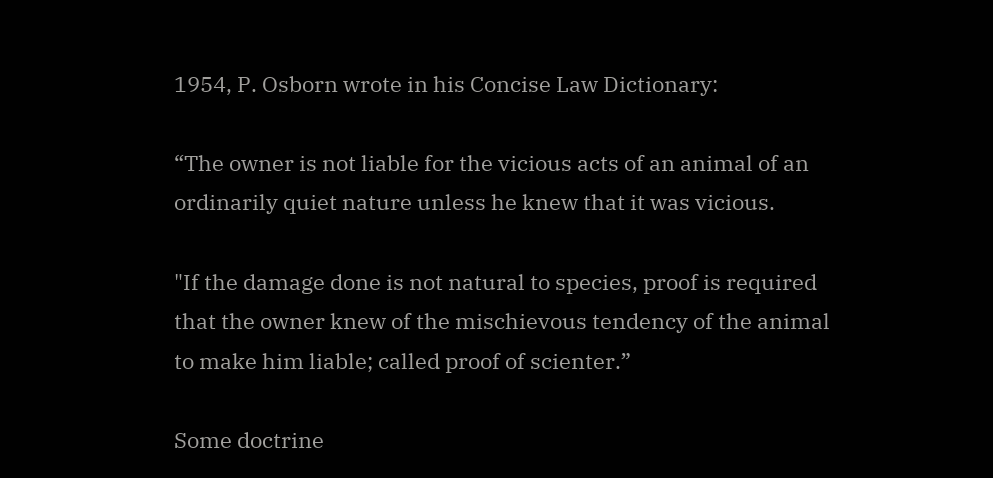1954, P. Osborn wrote in his Concise Law Dictionary:

“The owner is not liable for the vicious acts of an animal of an ordinarily quiet nature unless he knew that it was vicious.

"If the damage done is not natural to species, proof is required that the owner knew of the mischievous tendency of the animal to make him liable; called proof of scienter.”

Some doctrine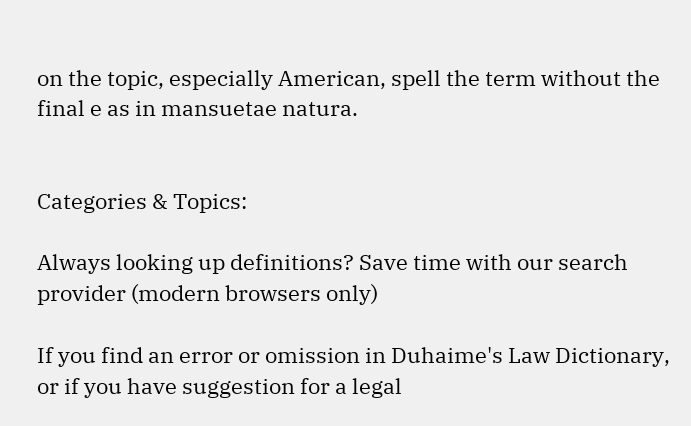on the topic, especially American, spell the term without the final e as in mansuetae natura.


Categories & Topics:

Always looking up definitions? Save time with our search provider (modern browsers only)

If you find an error or omission in Duhaime's Law Dictionary, or if you have suggestion for a legal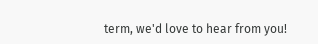term, we'd love to hear from you!